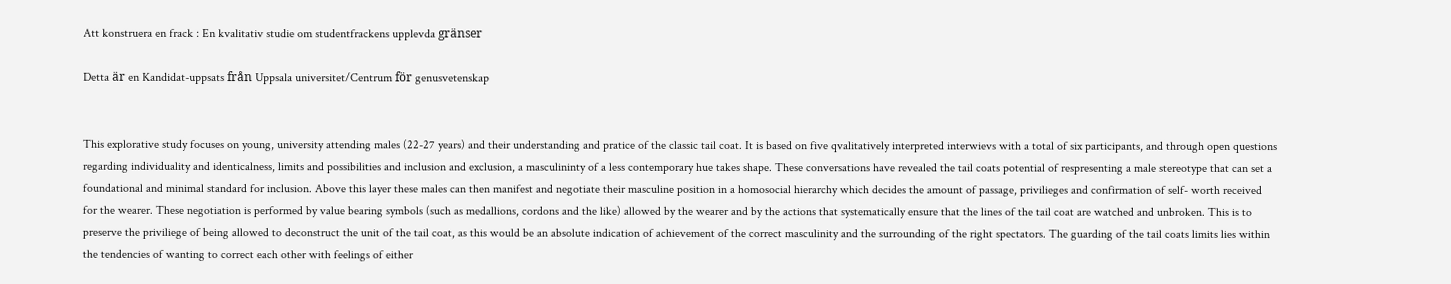Att konstruera en frack : En kvalitativ studie om studentfrackens upplevda gränser

Detta är en Kandidat-uppsats från Uppsala universitet/Centrum för genusvetenskap


This explorative study focuses on young, university attending males (22-27 years) and their understanding and pratice of the classic tail coat. It is based on five qvalitatively interpreted interwievs with a total of six participants, and through open questions regarding individuality and identicalness, limits and possibilities and inclusion and exclusion, a masculininty of a less contemporary hue takes shape. These conversations have revealed the tail coats potential of respresenting a male stereotype that can set a foundational and minimal standard for inclusion. Above this layer these males can then manifest and negotiate their masculine position in a homosocial hierarchy which decides the amount of passage, privilieges and confirmation of self- worth received for the wearer. These negotiation is performed by value bearing symbols (such as medallions, cordons and the like) allowed by the wearer and by the actions that systematically ensure that the lines of the tail coat are watched and unbroken. This is to preserve the priviliege of being allowed to deconstruct the unit of the tail coat, as this would be an absolute indication of achievement of the correct masculinity and the surrounding of the right spectators. The guarding of the tail coats limits lies within the tendencies of wanting to correct each other with feelings of either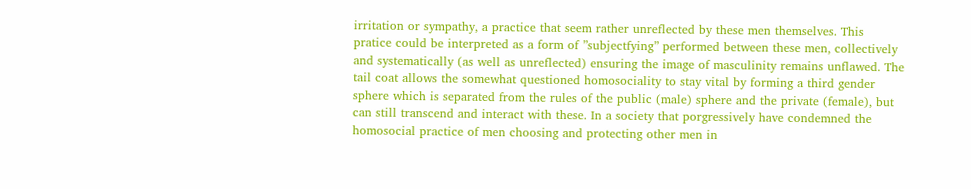irritation or sympathy, a practice that seem rather unreflected by these men themselves. This pratice could be interpreted as a form of ”subjectfying” performed between these men, collectively and systematically (as well as unreflected) ensuring the image of masculinity remains unflawed. The tail coat allows the somewhat questioned homosociality to stay vital by forming a third gender sphere which is separated from the rules of the public (male) sphere and the private (female), but can still transcend and interact with these. In a society that porgressively have condemned the homosocial practice of men choosing and protecting other men in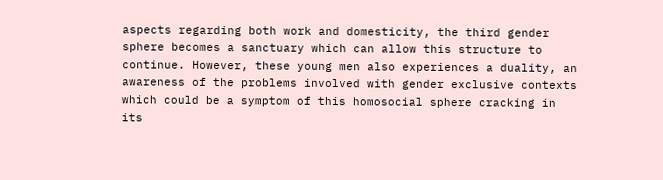aspects regarding both work and domesticity, the third gender sphere becomes a sanctuary which can allow this structure to continue. However, these young men also experiences a duality, an awareness of the problems involved with gender exclusive contexts which could be a symptom of this homosocial sphere cracking in its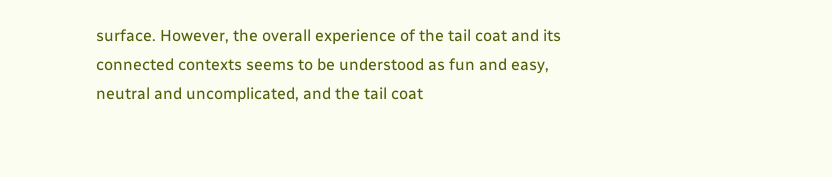surface. However, the overall experience of the tail coat and its connected contexts seems to be understood as fun and easy, neutral and uncomplicated, and the tail coat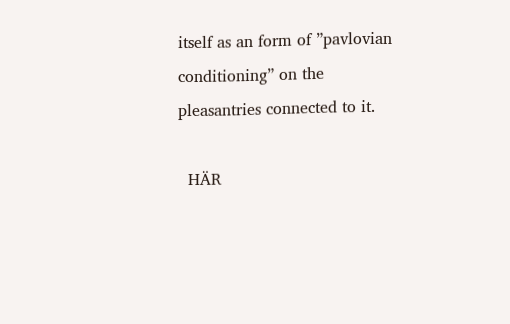itself as an form of ”pavlovian conditioning” on the pleasantries connected to it.

  HÄR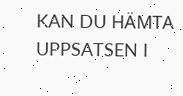KAN DU HÄMTA UPPSATSEN I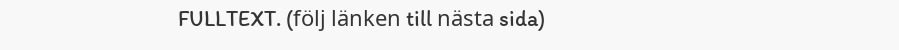FULLTEXT. (följ länken till nästa sida)